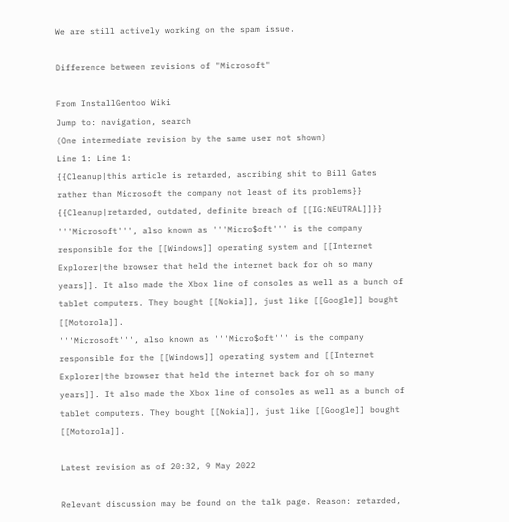We are still actively working on the spam issue.

Difference between revisions of "Microsoft"

From InstallGentoo Wiki
Jump to: navigation, search
(One intermediate revision by the same user not shown)
Line 1: Line 1:
{{Cleanup|this article is retarded, ascribing shit to Bill Gates rather than Microsoft the company not least of its problems}}
{{Cleanup|retarded, outdated, definite breach of [[IG:NEUTRAL]]}}
'''Microsoft''', also known as '''Micro$oft''' is the company responsible for the [[Windows]] operating system and [[Internet Explorer|the browser that held the internet back for oh so many years]]. It also made the Xbox line of consoles as well as a bunch of tablet computers. They bought [[Nokia]], just like [[Google]] bought [[Motorola]].
'''Microsoft''', also known as '''Micro$oft''' is the company responsible for the [[Windows]] operating system and [[Internet Explorer|the browser that held the internet back for oh so many years]]. It also made the Xbox line of consoles as well as a bunch of tablet computers. They bought [[Nokia]], just like [[Google]] bought [[Motorola]].

Latest revision as of 20:32, 9 May 2022

Relevant discussion may be found on the talk page. Reason: retarded,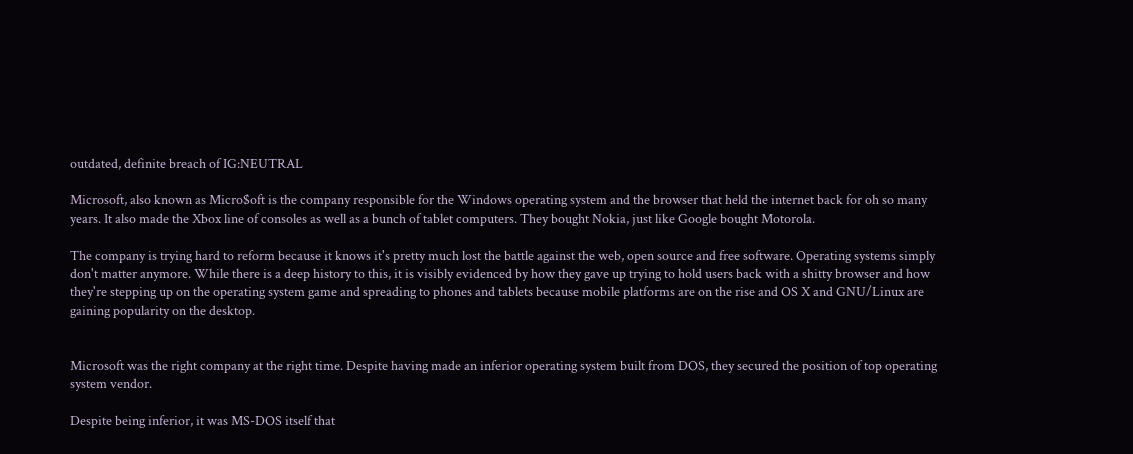outdated, definite breach of IG:NEUTRAL

Microsoft, also known as Micro$oft is the company responsible for the Windows operating system and the browser that held the internet back for oh so many years. It also made the Xbox line of consoles as well as a bunch of tablet computers. They bought Nokia, just like Google bought Motorola.

The company is trying hard to reform because it knows it's pretty much lost the battle against the web, open source and free software. Operating systems simply don't matter anymore. While there is a deep history to this, it is visibly evidenced by how they gave up trying to hold users back with a shitty browser and how they're stepping up on the operating system game and spreading to phones and tablets because mobile platforms are on the rise and OS X and GNU/Linux are gaining popularity on the desktop.


Microsoft was the right company at the right time. Despite having made an inferior operating system built from DOS, they secured the position of top operating system vendor.

Despite being inferior, it was MS-DOS itself that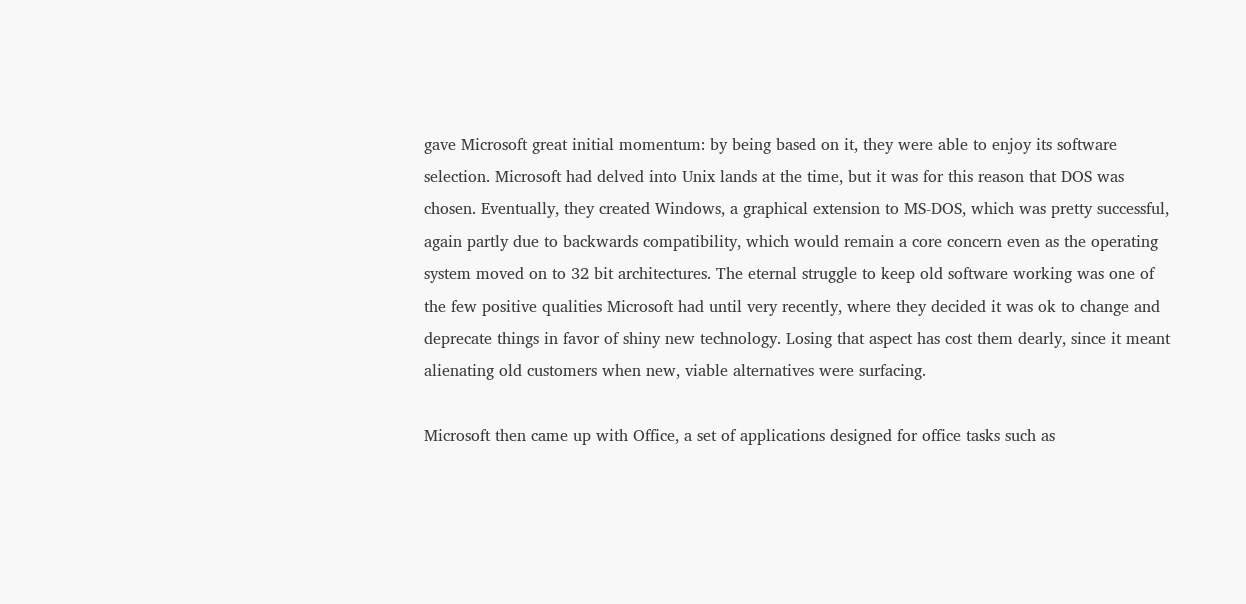gave Microsoft great initial momentum: by being based on it, they were able to enjoy its software selection. Microsoft had delved into Unix lands at the time, but it was for this reason that DOS was chosen. Eventually, they created Windows, a graphical extension to MS-DOS, which was pretty successful, again partly due to backwards compatibility, which would remain a core concern even as the operating system moved on to 32 bit architectures. The eternal struggle to keep old software working was one of the few positive qualities Microsoft had until very recently, where they decided it was ok to change and deprecate things in favor of shiny new technology. Losing that aspect has cost them dearly, since it meant alienating old customers when new, viable alternatives were surfacing.

Microsoft then came up with Office, a set of applications designed for office tasks such as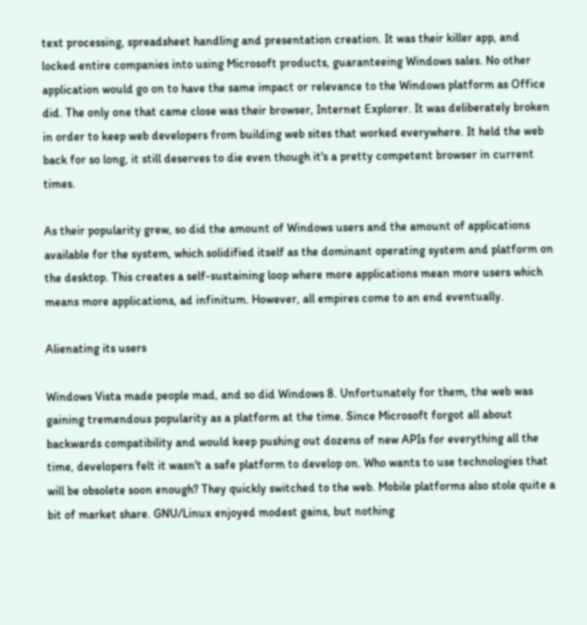text processing, spreadsheet handling and presentation creation. It was their killer app, and locked entire companies into using Microsoft products, guaranteeing Windows sales. No other application would go on to have the same impact or relevance to the Windows platform as Office did. The only one that came close was their browser, Internet Explorer. It was deliberately broken in order to keep web developers from building web sites that worked everywhere. It held the web back for so long, it still deserves to die even though it's a pretty competent browser in current times.

As their popularity grew, so did the amount of Windows users and the amount of applications available for the system, which solidified itself as the dominant operating system and platform on the desktop. This creates a self-sustaining loop where more applications mean more users which means more applications, ad infinitum. However, all empires come to an end eventually.

Alienating its users

Windows Vista made people mad, and so did Windows 8. Unfortunately for them, the web was gaining tremendous popularity as a platform at the time. Since Microsoft forgot all about backwards compatibility and would keep pushing out dozens of new APIs for everything all the time, developers felt it wasn't a safe platform to develop on. Who wants to use technologies that will be obsolete soon enough? They quickly switched to the web. Mobile platforms also stole quite a bit of market share. GNU/Linux enjoyed modest gains, but nothing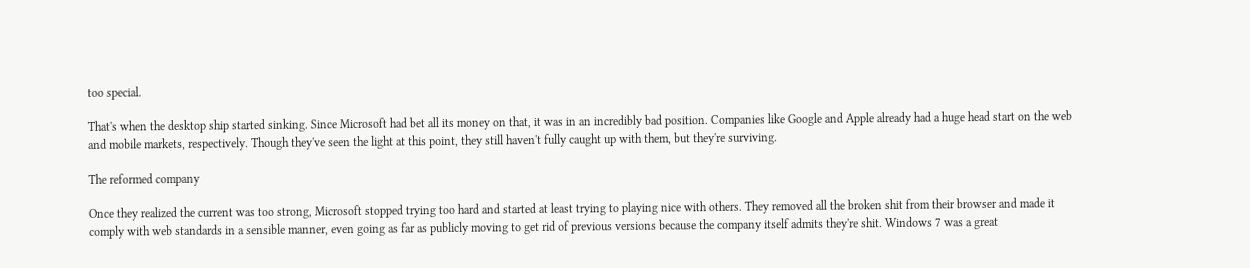too special.

That's when the desktop ship started sinking. Since Microsoft had bet all its money on that, it was in an incredibly bad position. Companies like Google and Apple already had a huge head start on the web and mobile markets, respectively. Though they've seen the light at this point, they still haven't fully caught up with them, but they're surviving.

The reformed company

Once they realized the current was too strong, Microsoft stopped trying too hard and started at least trying to playing nice with others. They removed all the broken shit from their browser and made it comply with web standards in a sensible manner, even going as far as publicly moving to get rid of previous versions because the company itself admits they're shit. Windows 7 was a great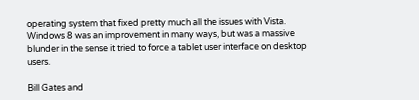operating system that fixed pretty much all the issues with Vista. Windows 8 was an improvement in many ways, but was a massive blunder in the sense it tried to force a tablet user interface on desktop users.

Bill Gates and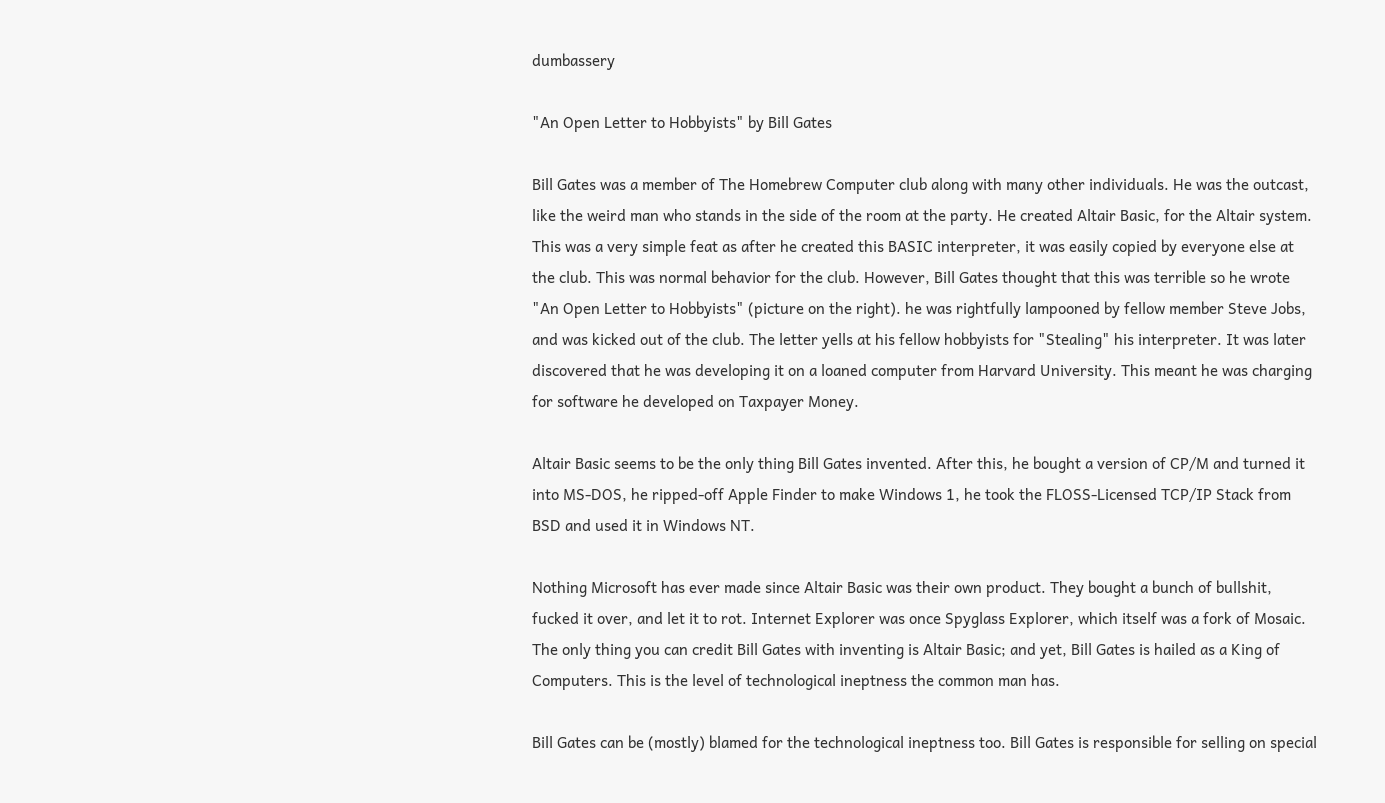dumbassery

"An Open Letter to Hobbyists" by Bill Gates

Bill Gates was a member of The Homebrew Computer club along with many other individuals. He was the outcast, like the weird man who stands in the side of the room at the party. He created Altair Basic, for the Altair system. This was a very simple feat as after he created this BASIC interpreter, it was easily copied by everyone else at the club. This was normal behavior for the club. However, Bill Gates thought that this was terrible so he wrote "An Open Letter to Hobbyists" (picture on the right). he was rightfully lampooned by fellow member Steve Jobs, and was kicked out of the club. The letter yells at his fellow hobbyists for "Stealing" his interpreter. It was later discovered that he was developing it on a loaned computer from Harvard University. This meant he was charging for software he developed on Taxpayer Money.

Altair Basic seems to be the only thing Bill Gates invented. After this, he bought a version of CP/M and turned it into MS-DOS, he ripped-off Apple Finder to make Windows 1, he took the FLOSS-Licensed TCP/IP Stack from BSD and used it in Windows NT.

Nothing Microsoft has ever made since Altair Basic was their own product. They bought a bunch of bullshit, fucked it over, and let it to rot. Internet Explorer was once Spyglass Explorer, which itself was a fork of Mosaic. The only thing you can credit Bill Gates with inventing is Altair Basic; and yet, Bill Gates is hailed as a King of Computers. This is the level of technological ineptness the common man has.

Bill Gates can be (mostly) blamed for the technological ineptness too. Bill Gates is responsible for selling on special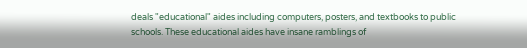deals "educational" aides including computers, posters, and textbooks to public schools. These educational aides have insane ramblings of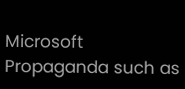Microsoft Propaganda such as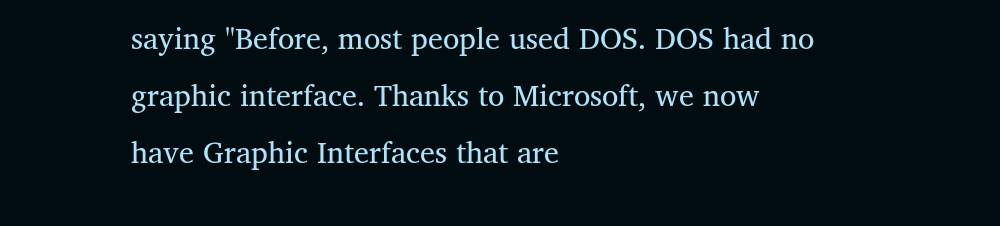saying "Before, most people used DOS. DOS had no graphic interface. Thanks to Microsoft, we now have Graphic Interfaces that are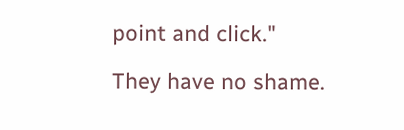point and click."

They have no shame.